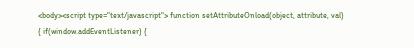<body><script type="text/javascript"> function setAttributeOnload(object, attribute, val) { if(window.addEventListener) {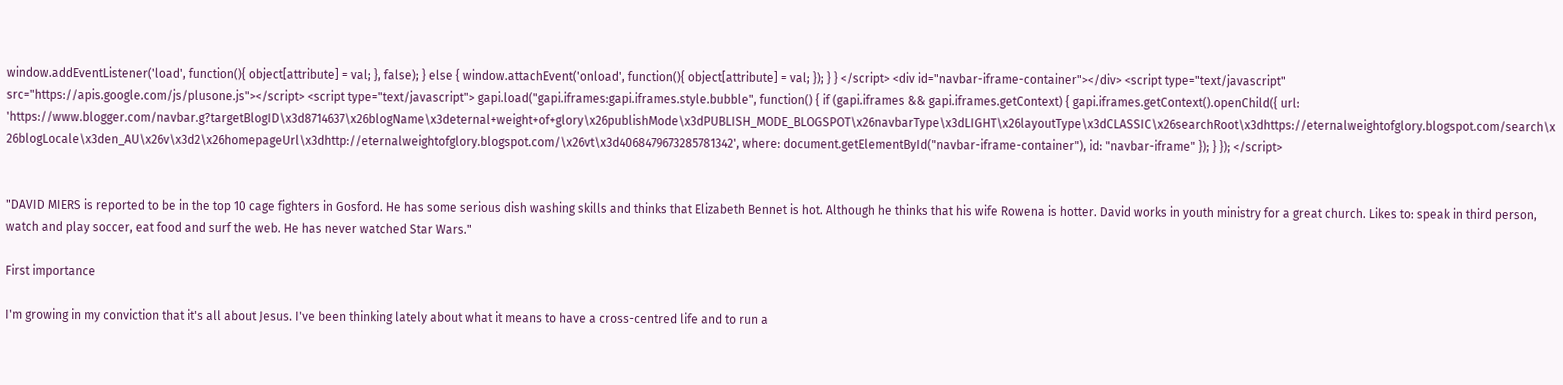window.addEventListener('load', function(){ object[attribute] = val; }, false); } else { window.attachEvent('onload', function(){ object[attribute] = val; }); } } </script> <div id="navbar-iframe-container"></div> <script type="text/javascript" src="https://apis.google.com/js/plusone.js"></script> <script type="text/javascript"> gapi.load("gapi.iframes:gapi.iframes.style.bubble", function() { if (gapi.iframes && gapi.iframes.getContext) { gapi.iframes.getContext().openChild({ url: 'https://www.blogger.com/navbar.g?targetBlogID\x3d8714637\x26blogName\x3deternal+weight+of+glory\x26publishMode\x3dPUBLISH_MODE_BLOGSPOT\x26navbarType\x3dLIGHT\x26layoutType\x3dCLASSIC\x26searchRoot\x3dhttps://eternalweightofglory.blogspot.com/search\x26blogLocale\x3den_AU\x26v\x3d2\x26homepageUrl\x3dhttp://eternalweightofglory.blogspot.com/\x26vt\x3d4068479673285781342', where: document.getElementById("navbar-iframe-container"), id: "navbar-iframe" }); } }); </script>


"DAVID MIERS is reported to be in the top 10 cage fighters in Gosford. He has some serious dish washing skills and thinks that Elizabeth Bennet is hot. Although he thinks that his wife Rowena is hotter. David works in youth ministry for a great church. Likes to: speak in third person, watch and play soccer, eat food and surf the web. He has never watched Star Wars."

First importance

I'm growing in my conviction that it's all about Jesus. I've been thinking lately about what it means to have a cross-centred life and to run a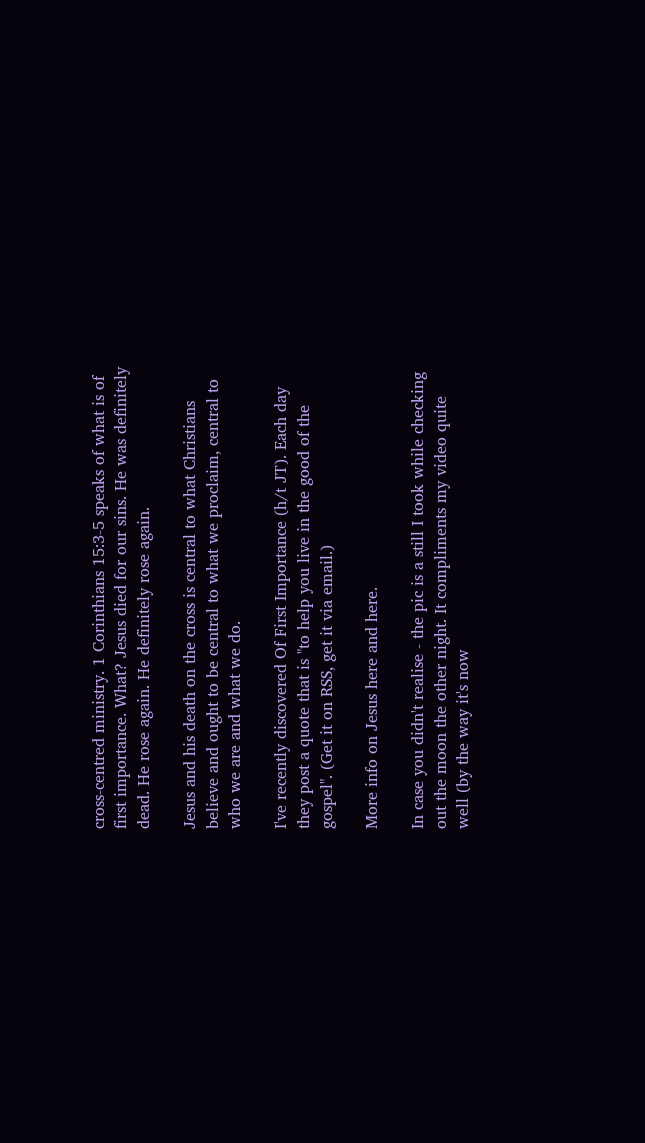cross-centred ministry. 1 Corinthians 15:3-5 speaks of what is of first importance. What? Jesus died for our sins. He was definitely dead. He rose again. He definitely rose again.

Jesus and his death on the cross is central to what Christians believe and ought to be central to what we proclaim, central to who we are and what we do.

I've recently discovered Of First Importance (h/t JT). Each day they post a quote that is "to help you live in the good of the gospel". (Get it on RSS, get it via email.)

More info on Jesus here and here.

In case you didn't realise - the pic is a still I took while checking out the moon the other night. It compliments my video quite well (by the way it's now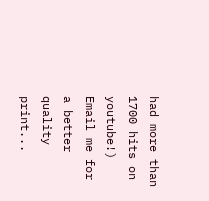had more than 1700 hits on youtube!) Email me for a better quality print...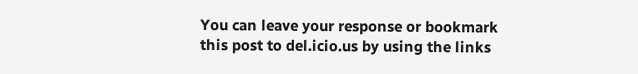You can leave your response or bookmark this post to del.icio.us by using the links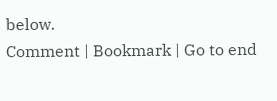below.
Comment | Bookmark | Go to end